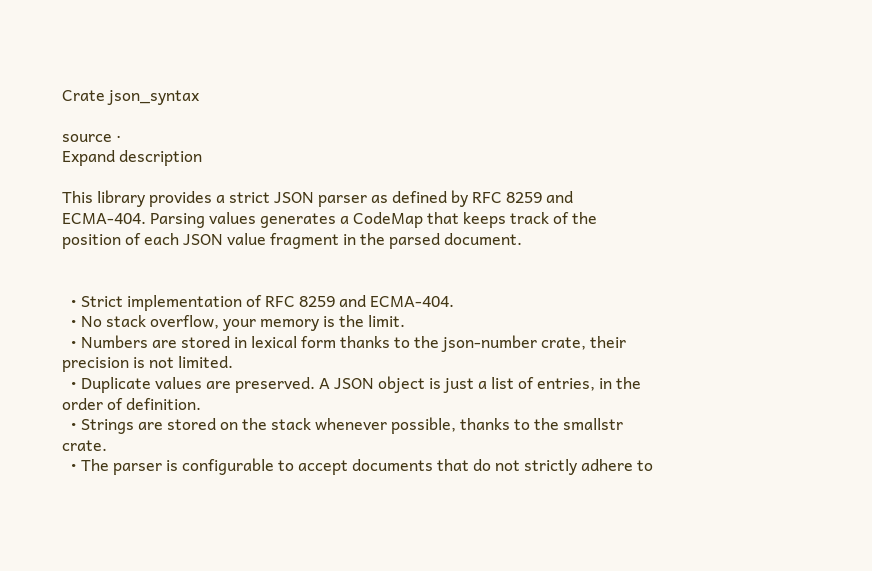Crate json_syntax

source ·
Expand description

This library provides a strict JSON parser as defined by RFC 8259 and ECMA-404. Parsing values generates a CodeMap that keeps track of the position of each JSON value fragment in the parsed document.


  • Strict implementation of RFC 8259 and ECMA-404.
  • No stack overflow, your memory is the limit.
  • Numbers are stored in lexical form thanks to the json-number crate, their precision is not limited.
  • Duplicate values are preserved. A JSON object is just a list of entries, in the order of definition.
  • Strings are stored on the stack whenever possible, thanks to the smallstr crate.
  • The parser is configurable to accept documents that do not strictly adhere to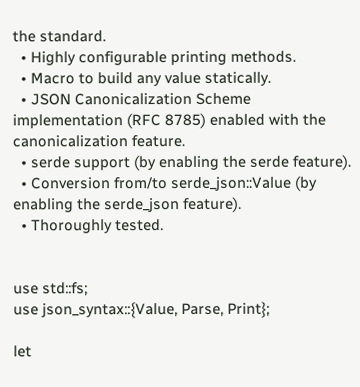the standard.
  • Highly configurable printing methods.
  • Macro to build any value statically.
  • JSON Canonicalization Scheme implementation (RFC 8785) enabled with the canonicalization feature.
  • serde support (by enabling the serde feature).
  • Conversion from/to serde_json::Value (by enabling the serde_json feature).
  • Thoroughly tested.


use std::fs;
use json_syntax::{Value, Parse, Print};

let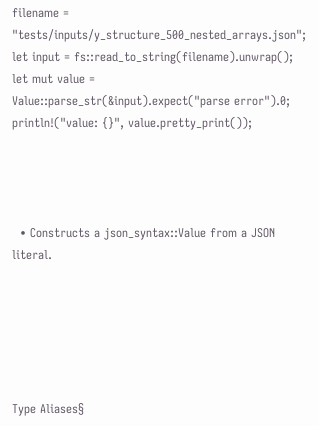filename = "tests/inputs/y_structure_500_nested_arrays.json";
let input = fs::read_to_string(filename).unwrap();
let mut value = Value::parse_str(&input).expect("parse error").0;
println!("value: {}", value.pretty_print());




  • Constructs a json_syntax::Value from a JSON literal.






Type Aliases§